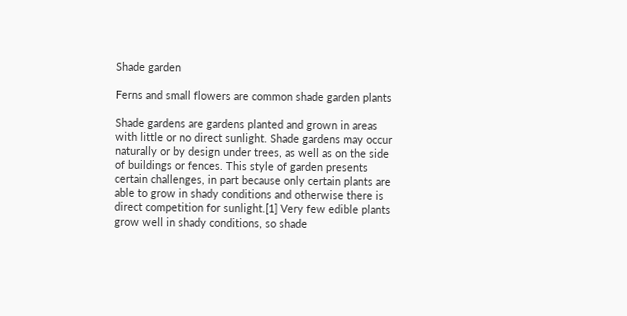Shade garden

Ferns and small flowers are common shade garden plants

Shade gardens are gardens planted and grown in areas with little or no direct sunlight. Shade gardens may occur naturally or by design under trees, as well as on the side of buildings or fences. This style of garden presents certain challenges, in part because only certain plants are able to grow in shady conditions and otherwise there is direct competition for sunlight.[1] Very few edible plants grow well in shady conditions, so shade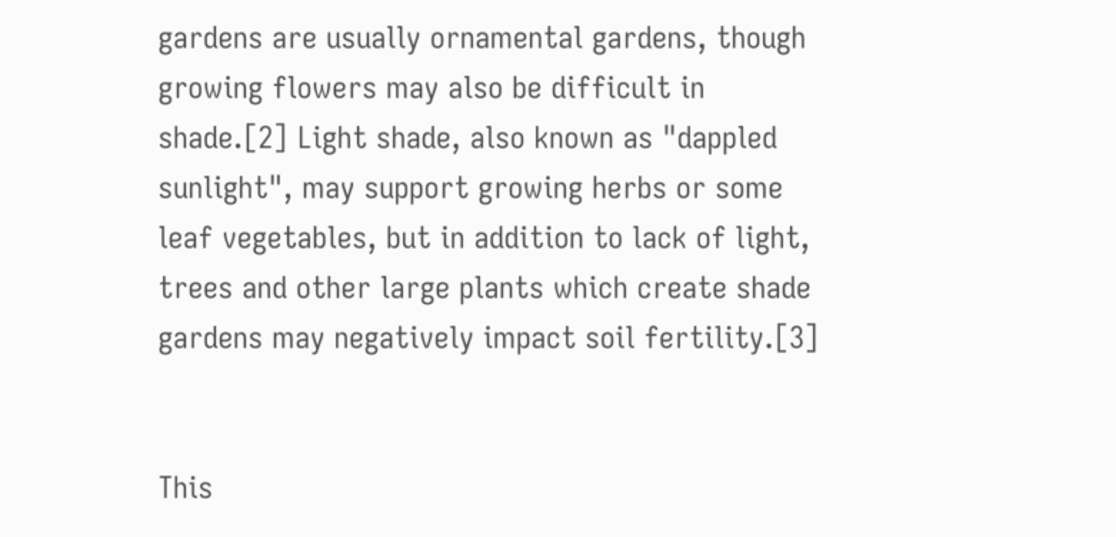gardens are usually ornamental gardens, though growing flowers may also be difficult in shade.[2] Light shade, also known as "dappled sunlight", may support growing herbs or some leaf vegetables, but in addition to lack of light, trees and other large plants which create shade gardens may negatively impact soil fertility.[3]


This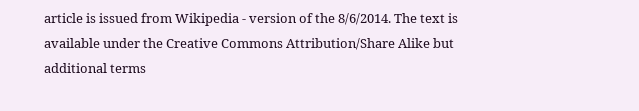article is issued from Wikipedia - version of the 8/6/2014. The text is available under the Creative Commons Attribution/Share Alike but additional terms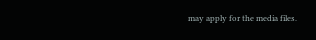may apply for the media files.